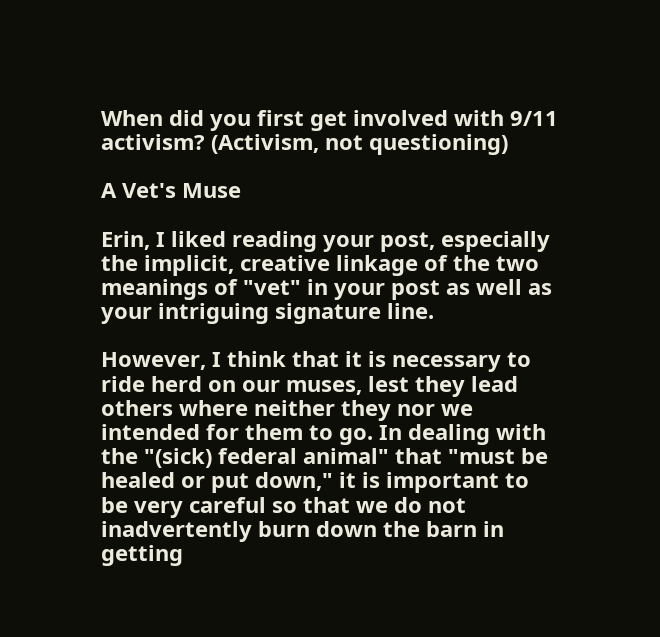When did you first get involved with 9/11 activism? (Activism, not questioning)

A Vet's Muse

Erin, I liked reading your post, especially the implicit, creative linkage of the two meanings of "vet" in your post as well as your intriguing signature line.

However, I think that it is necessary to ride herd on our muses, lest they lead others where neither they nor we intended for them to go. In dealing with the "(sick) federal animal" that "must be healed or put down," it is important to be very careful so that we do not inadvertently burn down the barn in getting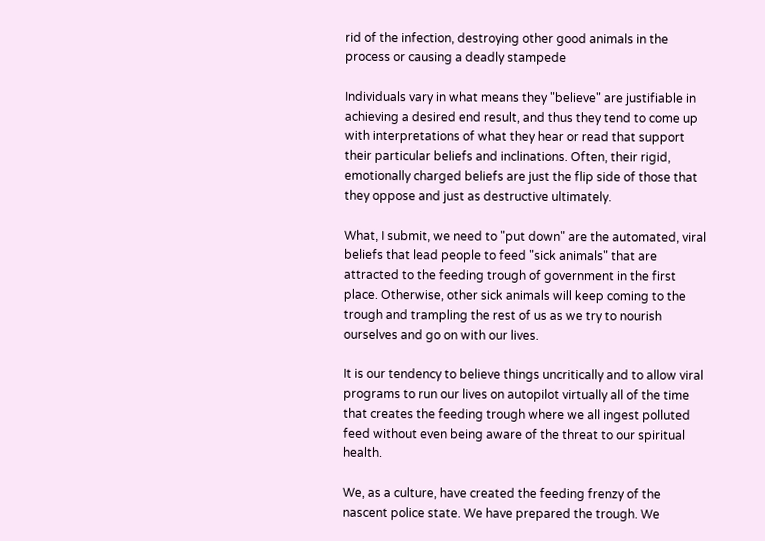rid of the infection, destroying other good animals in the process or causing a deadly stampede

Individuals vary in what means they "believe" are justifiable in achieving a desired end result, and thus they tend to come up with interpretations of what they hear or read that support their particular beliefs and inclinations. Often, their rigid, emotionally charged beliefs are just the flip side of those that they oppose and just as destructive ultimately.

What, I submit, we need to "put down" are the automated, viral beliefs that lead people to feed "sick animals" that are attracted to the feeding trough of government in the first place. Otherwise, other sick animals will keep coming to the trough and trampling the rest of us as we try to nourish ourselves and go on with our lives.

It is our tendency to believe things uncritically and to allow viral programs to run our lives on autopilot virtually all of the time that creates the feeding trough where we all ingest polluted feed without even being aware of the threat to our spiritual health.

We, as a culture, have created the feeding frenzy of the nascent police state. We have prepared the trough. We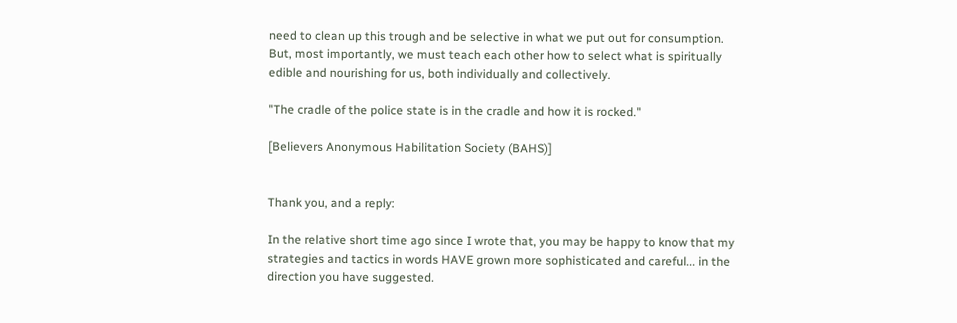need to clean up this trough and be selective in what we put out for consumption. But, most importantly, we must teach each other how to select what is spiritually edible and nourishing for us, both individually and collectively.

"The cradle of the police state is in the cradle and how it is rocked."

[Believers Anonymous Habilitation Society (BAHS)]


Thank you, and a reply:

In the relative short time ago since I wrote that, you may be happy to know that my strategies and tactics in words HAVE grown more sophisticated and careful... in the direction you have suggested.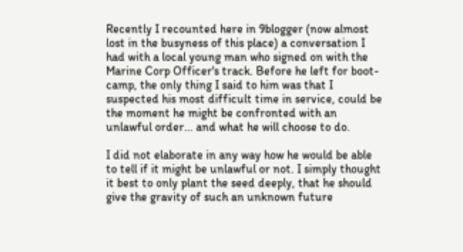Recently I recounted here in 9blogger (now almost lost in the busyness of this place) a conversation I had with a local young man who signed on with the Marine Corp Officer's track. Before he left for boot-camp, the only thing I said to him was that I suspected his most difficult time in service, could be the moment he might be confronted with an unlawful order... and what he will choose to do.

I did not elaborate in any way how he would be able to tell if it might be unlawful or not. I simply thought it best to only plant the seed deeply, that he should give the gravity of such an unknown future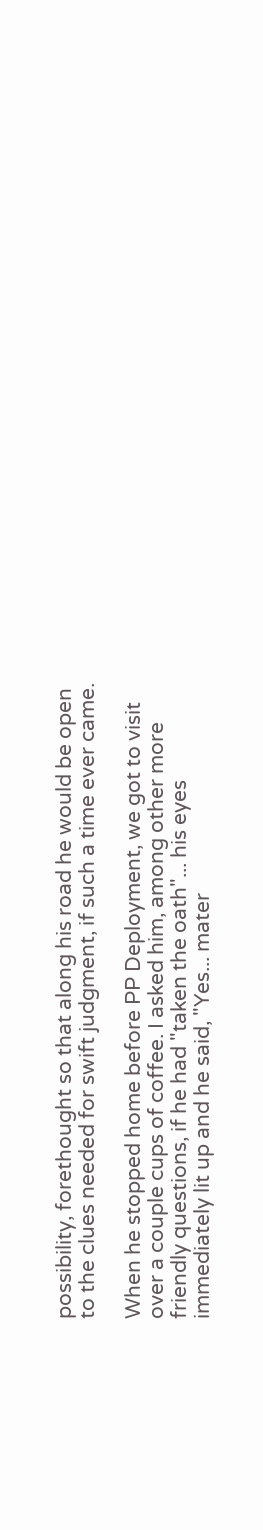possibility, forethought so that along his road he would be open to the clues needed for swift judgment, if such a time ever came.

When he stopped home before PP Deployment, we got to visit over a couple cups of coffee. I asked him, among other more friendly questions, if he had "taken the oath"... his eyes immediately lit up and he said, "Yes... mater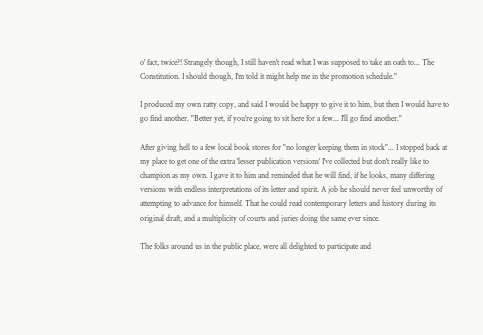o' fact, twice?! Strangely though, I still haven't read what I was supposed to take an oath to... The Constitution. I should though, I'm told it might help me in the promotion schedule."

I produced my own ratty copy, and said I would be happy to give it to him, but then I would have to go find another. "Better yet, if you're going to sit here for a few... I'll go find another."

After giving hell to a few local book stores for "no longer keeping them in stock"... I stopped back at my place to get one of the extra 'lesser publication versions' I've collected but don't really like to champion as my own. I gave it to him and reminded that he will find, if he looks, many differing versions with endless interpretations of its letter and spirit. A job he should never feel unworthy of attempting to advance for himself. That he could read contemporary letters and history during its original draft, and a multiplicity of courts and juries doing the same ever since.

The folks around us in the public place, were all delighted to participate and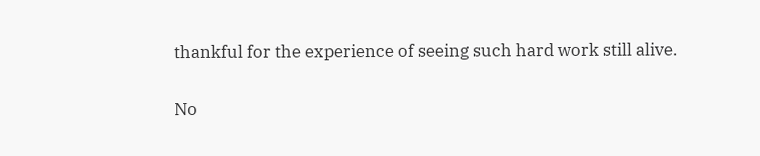thankful for the experience of seeing such hard work still alive.

No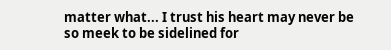matter what... I trust his heart may never be so meek to be sidelined for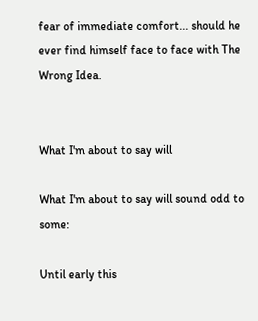fear of immediate comfort... should he ever find himself face to face with The Wrong Idea.


What I'm about to say will

What I'm about to say will sound odd to some:

Until early this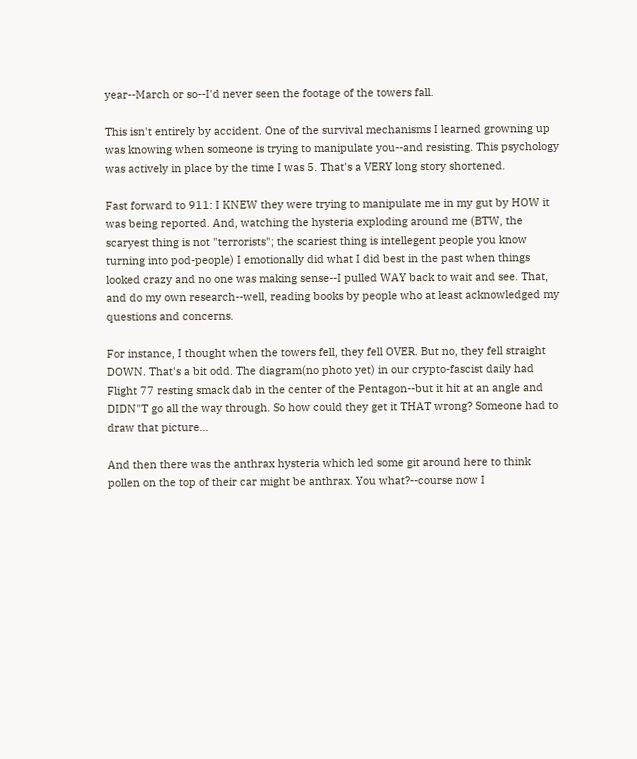year--March or so--I'd never seen the footage of the towers fall.

This isn't entirely by accident. One of the survival mechanisms I learned growning up was knowing when someone is trying to manipulate you--and resisting. This psychology was actively in place by the time I was 5. That's a VERY long story shortened.

Fast forward to 911: I KNEW they were trying to manipulate me in my gut by HOW it was being reported. And, watching the hysteria exploding around me (BTW, the scaryest thing is not "terrorists"; the scariest thing is intellegent people you know turning into pod-people) I emotionally did what I did best in the past when things looked crazy and no one was making sense--I pulled WAY back to wait and see. That, and do my own research--well, reading books by people who at least acknowledged my questions and concerns.

For instance, I thought when the towers fell, they fell OVER. But no, they fell straight DOWN. That's a bit odd. The diagram(no photo yet) in our crypto-fascist daily had Flight 77 resting smack dab in the center of the Pentagon--but it hit at an angle and DIDN"T go all the way through. So how could they get it THAT wrong? Someone had to draw that picture...

And then there was the anthrax hysteria which led some git around here to think pollen on the top of their car might be anthrax. You what?--course now I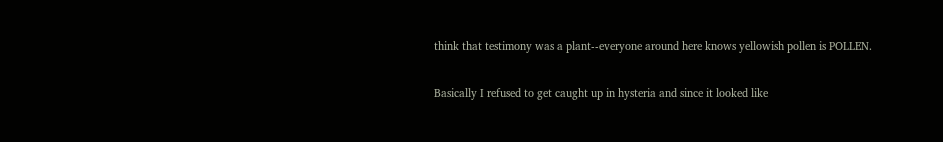think that testimony was a plant--everyone around here knows yellowish pollen is POLLEN.

Basically I refused to get caught up in hysteria and since it looked like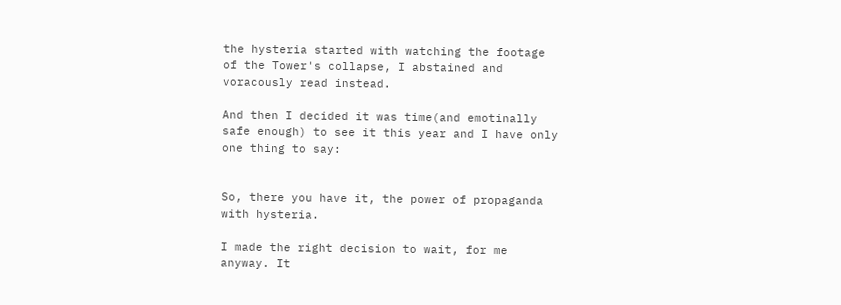the hysteria started with watching the footage of the Tower's collapse, I abstained and voracously read instead.

And then I decided it was time(and emotinally safe enough) to see it this year and I have only one thing to say:


So, there you have it, the power of propaganda with hysteria.

I made the right decision to wait, for me anyway. It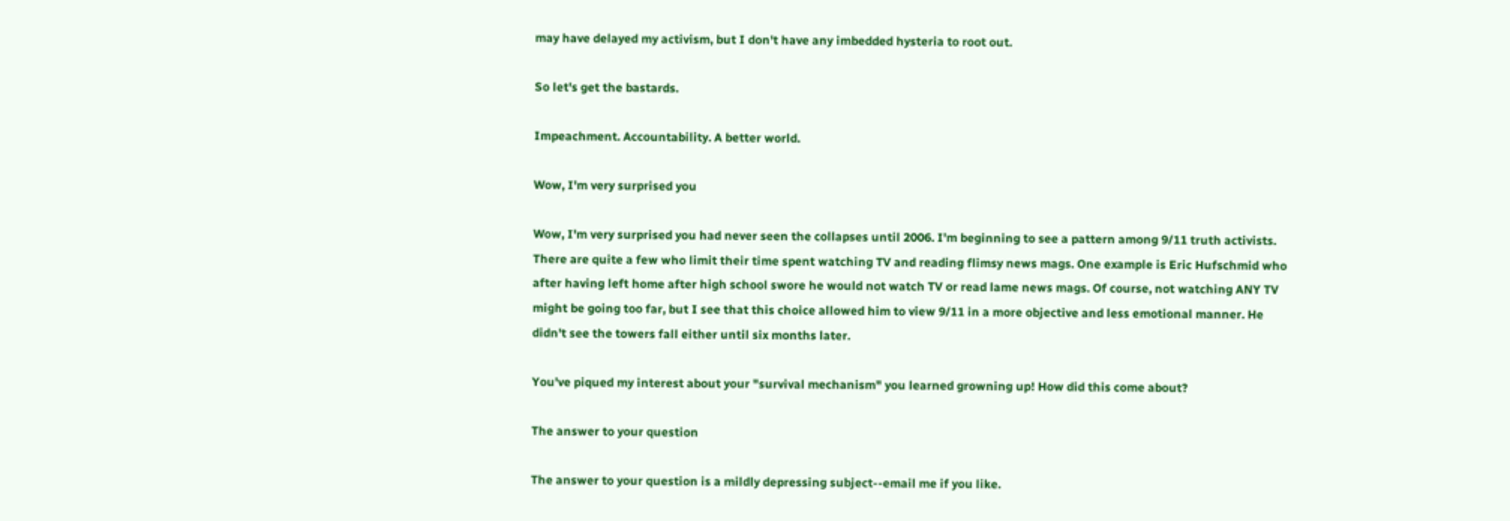may have delayed my activism, but I don't have any imbedded hysteria to root out.

So let's get the bastards.

Impeachment. Accountability. A better world.

Wow, I'm very surprised you

Wow, I'm very surprised you had never seen the collapses until 2006. I'm beginning to see a pattern among 9/11 truth activists. There are quite a few who limit their time spent watching TV and reading flimsy news mags. One example is Eric Hufschmid who after having left home after high school swore he would not watch TV or read lame news mags. Of course, not watching ANY TV might be going too far, but I see that this choice allowed him to view 9/11 in a more objective and less emotional manner. He didn't see the towers fall either until six months later.

You've piqued my interest about your "survival mechanism" you learned growning up! How did this come about?

The answer to your question

The answer to your question is a mildly depressing subject--email me if you like.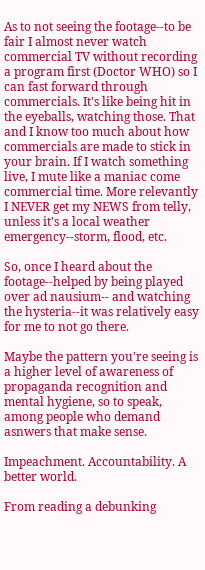As to not seeing the footage--to be fair I almost never watch commercial TV without recording a program first (Doctor WHO) so I can fast forward through commercials. It's like being hit in the eyeballs, watching those. That and I know too much about how commercials are made to stick in your brain. If I watch something live, I mute like a maniac come commercial time. More relevantly I NEVER get my NEWS from telly, unless it's a local weather emergency--storm, flood, etc.

So, once I heard about the footage--helped by being played over ad nausium-- and watching the hysteria--it was relatively easy for me to not go there.

Maybe the pattern you're seeing is a higher level of awareness of propaganda recognition and mental hygiene, so to speak, among people who demand asnwers that make sense.

Impeachment. Accountability. A better world.

From reading a debunking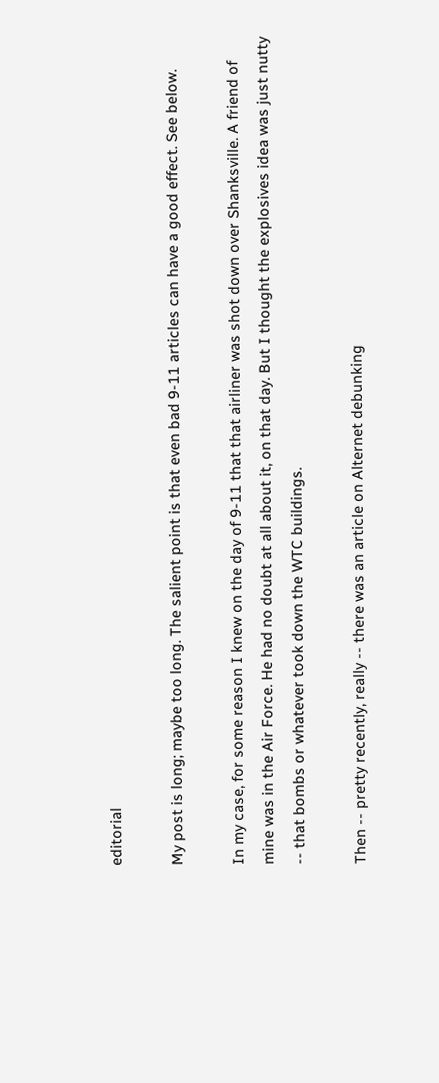editorial

My post is long; maybe too long. The salient point is that even bad 9-11 articles can have a good effect. See below.

In my case, for some reason I knew on the day of 9-11 that that airliner was shot down over Shanksville. A friend of mine was in the Air Force. He had no doubt at all about it, on that day. But I thought the explosives idea was just nutty -- that bombs or whatever took down the WTC buildings.

Then -- pretty recently, really -- there was an article on Alternet debunking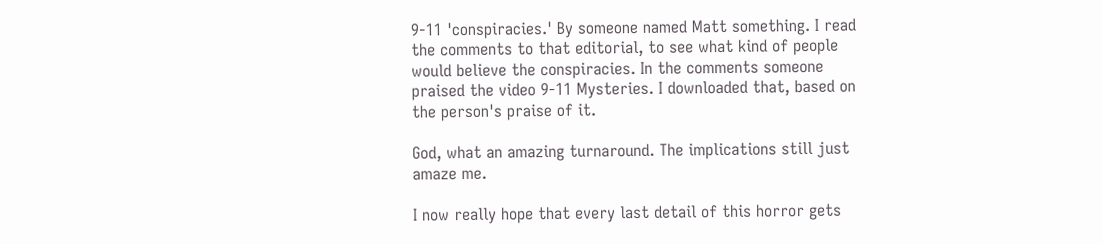9-11 'conspiracies.' By someone named Matt something. I read the comments to that editorial, to see what kind of people would believe the conspiracies. In the comments someone praised the video 9-11 Mysteries. I downloaded that, based on the person's praise of it.

God, what an amazing turnaround. The implications still just amaze me.

I now really hope that every last detail of this horror gets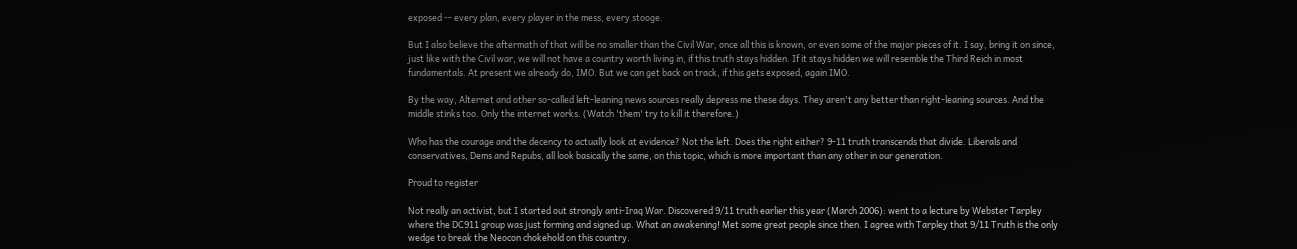exposed -- every plan, every player in the mess, every stooge.

But I also believe the aftermath of that will be no smaller than the Civil War, once all this is known, or even some of the major pieces of it. I say, bring it on since, just like with the Civil war, we will not have a country worth living in, if this truth stays hidden. If it stays hidden we will resemble the Third Reich in most fundamentals. At present we already do, IMO. But we can get back on track, if this gets exposed, again IMO.

By the way, Alternet and other so-called left-leaning news sources really depress me these days. They aren't any better than right-leaning sources. And the middle stinks too. Only the internet works. (Watch 'them' try to kill it therefore.)

Who has the courage and the decency to actually look at evidence? Not the left. Does the right either? 9-11 truth transcends that divide. Liberals and conservatives, Dems and Repubs, all look basically the same, on this topic, which is more important than any other in our generation.

Proud to register

Not really an activist, but I started out strongly anti-Iraq War. Discovered 9/11 truth earlier this year (March 2006): went to a lecture by Webster Tarpley where the DC911 group was just forming and signed up. What an awakening! Met some great people since then. I agree with Tarpley that 9/11 Truth is the only wedge to break the Neocon chokehold on this country.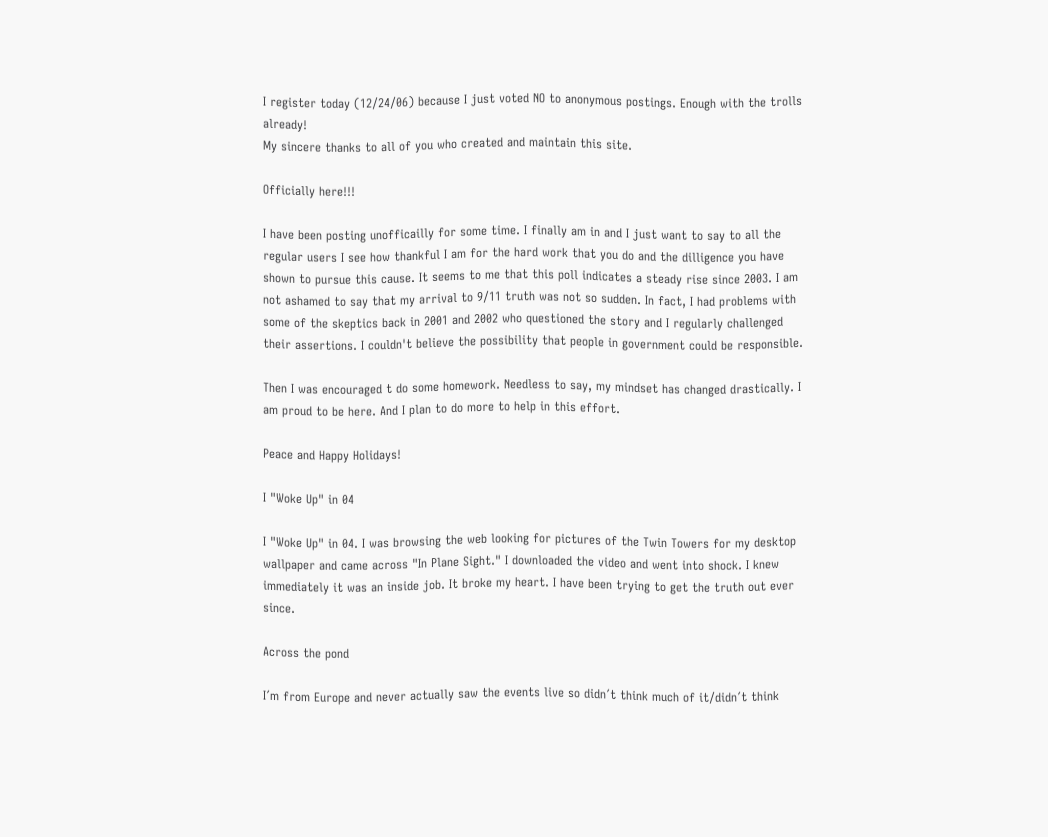I register today (12/24/06) because I just voted NO to anonymous postings. Enough with the trolls already!
My sincere thanks to all of you who created and maintain this site.

Officially here!!!

I have been posting unofficailly for some time. I finally am in and I just want to say to all the regular users I see how thankful I am for the hard work that you do and the dilligence you have shown to pursue this cause. It seems to me that this poll indicates a steady rise since 2003. I am not ashamed to say that my arrival to 9/11 truth was not so sudden. In fact, I had problems with some of the skeptics back in 2001 and 2002 who questioned the story and I regularly challenged their assertions. I couldn't believe the possibility that people in government could be responsible.

Then I was encouraged t do some homework. Needless to say, my mindset has changed drastically. I am proud to be here. And I plan to do more to help in this effort.

Peace and Happy Holidays!

I "Woke Up" in 04

I "Woke Up" in 04. I was browsing the web looking for pictures of the Twin Towers for my desktop wallpaper and came across "In Plane Sight." I downloaded the video and went into shock. I knew immediately it was an inside job. It broke my heart. I have been trying to get the truth out ever since.

Across the pond

I´m from Europe and never actually saw the events live so didn´t think much of it/didn´t think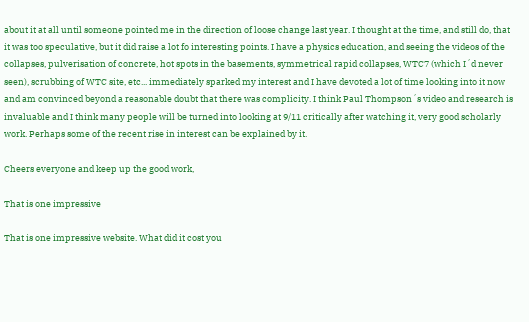about it at all until someone pointed me in the direction of loose change last year. I thought at the time, and still do, that it was too speculative, but it did raise a lot fo interesting points. I have a physics education, and seeing the videos of the collapses, pulverisation of concrete, hot spots in the basements, symmetrical rapid collapses, WTC7 (which I´d never seen), scrubbing of WTC site, etc... immediately sparked my interest and I have devoted a lot of time looking into it now and am convinced beyond a reasonable doubt that there was complicity. I think Paul Thompson´s video and research is invaluable and I think many people will be turned into looking at 9/11 critically after watching it, very good scholarly work. Perhaps some of the recent rise in interest can be explained by it.

Cheers everyone and keep up the good work,

That is one impressive

That is one impressive website. What did it cost you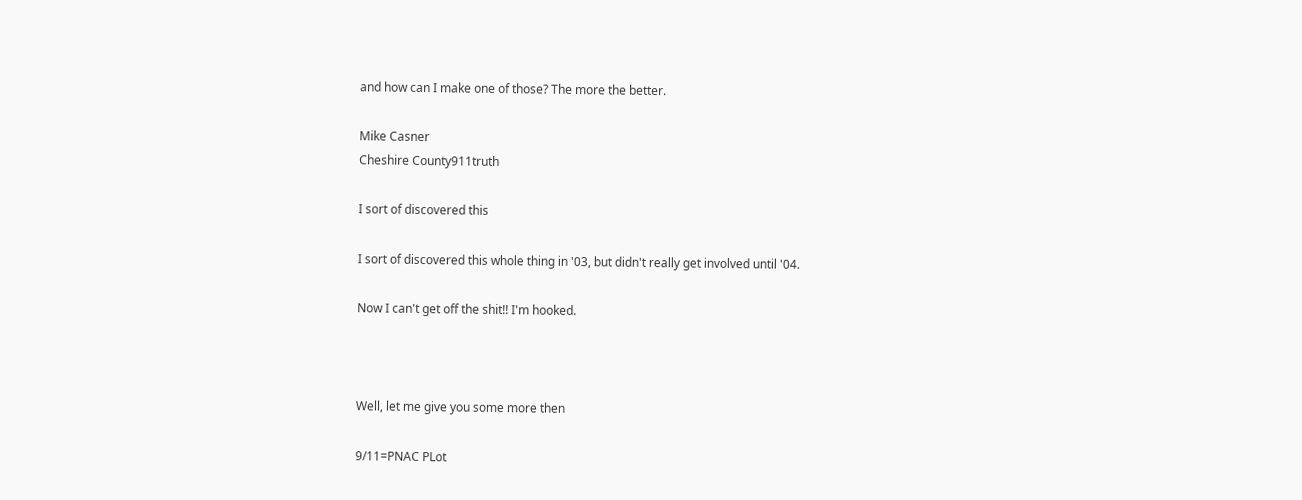and how can I make one of those? The more the better.

Mike Casner
Cheshire County911truth

I sort of discovered this

I sort of discovered this whole thing in '03, but didn't really get involved until '04.

Now I can't get off the shit!! I'm hooked.



Well, let me give you some more then

9/11=PNAC PLot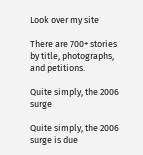Look over my site

There are 700+ stories by title, photographs, and petitions.

Quite simply, the 2006 surge

Quite simply, the 2006 surge is due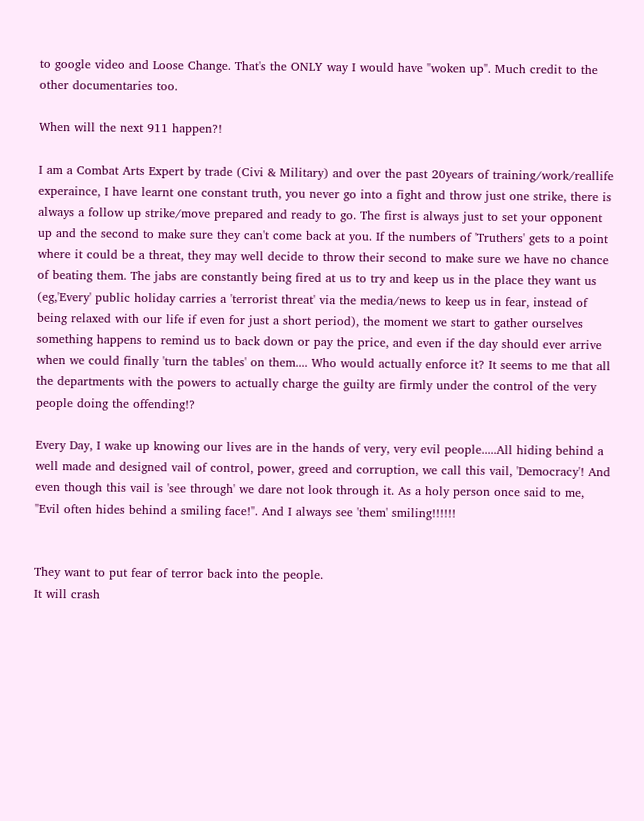to google video and Loose Change. That's the ONLY way I would have "woken up". Much credit to the other documentaries too.

When will the next 911 happen?!

I am a Combat Arts Expert by trade (Civi & Military) and over the past 20years of training/work/reallife experaince, I have learnt one constant truth, you never go into a fight and throw just one strike, there is always a follow up strike/move prepared and ready to go. The first is always just to set your opponent up and the second to make sure they can't come back at you. If the numbers of 'Truthers' gets to a point where it could be a threat, they may well decide to throw their second to make sure we have no chance of beating them. The jabs are constantly being fired at us to try and keep us in the place they want us (eg,'Every' public holiday carries a 'terrorist threat' via the media/news to keep us in fear, instead of being relaxed with our life if even for just a short period), the moment we start to gather ourselves something happens to remind us to back down or pay the price, and even if the day should ever arrive when we could finally 'turn the tables' on them.... Who would actually enforce it? It seems to me that all the departments with the powers to actually charge the guilty are firmly under the control of the very people doing the offending!?

Every Day, I wake up knowing our lives are in the hands of very, very evil people.....All hiding behind a well made and designed vail of control, power, greed and corruption, we call this vail, 'Democracy'! And even though this vail is 'see through' we dare not look through it. As a holy person once said to me, "Evil often hides behind a smiling face!". And I always see 'them' smiling!!!!!!


They want to put fear of terror back into the people.
It will crash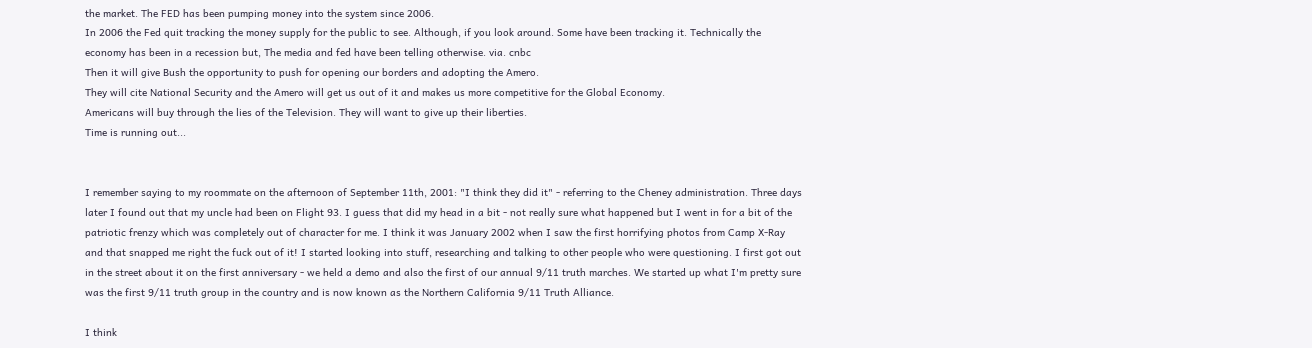the market. The FED has been pumping money into the system since 2006.
In 2006 the Fed quit tracking the money supply for the public to see. Although, if you look around. Some have been tracking it. Technically the economy has been in a recession but, The media and fed have been telling otherwise. via. cnbc
Then it will give Bush the opportunity to push for opening our borders and adopting the Amero.
They will cite National Security and the Amero will get us out of it and makes us more competitive for the Global Economy.
Americans will buy through the lies of the Television. They will want to give up their liberties.
Time is running out...


I remember saying to my roommate on the afternoon of September 11th, 2001: "I think they did it" - referring to the Cheney administration. Three days later I found out that my uncle had been on Flight 93. I guess that did my head in a bit - not really sure what happened but I went in for a bit of the patriotic frenzy which was completely out of character for me. I think it was January 2002 when I saw the first horrifying photos from Camp X-Ray and that snapped me right the fuck out of it! I started looking into stuff, researching and talking to other people who were questioning. I first got out in the street about it on the first anniversary - we held a demo and also the first of our annual 9/11 truth marches. We started up what I'm pretty sure was the first 9/11 truth group in the country and is now known as the Northern California 9/11 Truth Alliance.

I think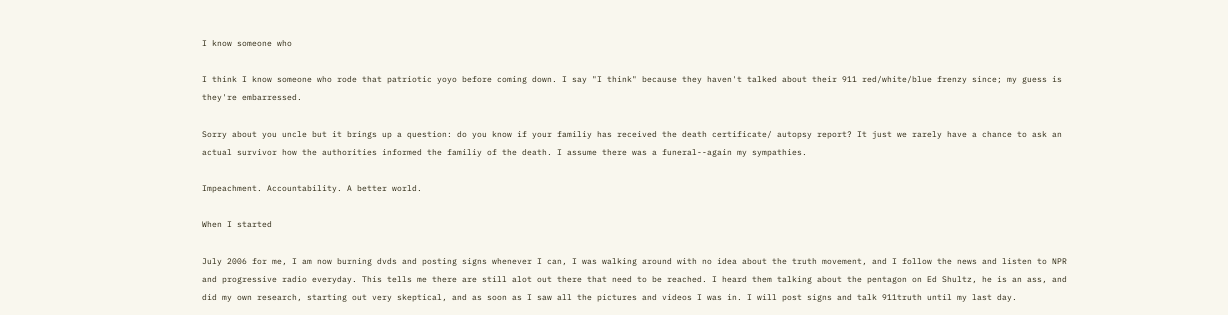I know someone who

I think I know someone who rode that patriotic yoyo before coming down. I say "I think" because they haven't talked about their 911 red/white/blue frenzy since; my guess is they're embarressed.

Sorry about you uncle but it brings up a question: do you know if your familiy has received the death certificate/ autopsy report? It just we rarely have a chance to ask an actual survivor how the authorities informed the familiy of the death. I assume there was a funeral--again my sympathies.

Impeachment. Accountability. A better world.

When I started

July 2006 for me, I am now burning dvds and posting signs whenever I can, I was walking around with no idea about the truth movement, and I follow the news and listen to NPR and progressive radio everyday. This tells me there are still alot out there that need to be reached. I heard them talking about the pentagon on Ed Shultz, he is an ass, and did my own research, starting out very skeptical, and as soon as I saw all the pictures and videos I was in. I will post signs and talk 911truth until my last day.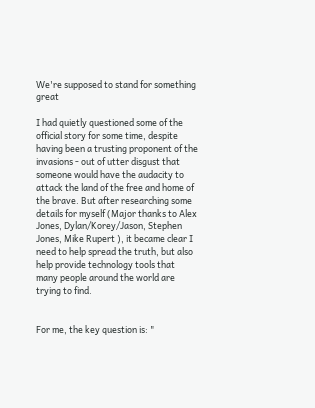We're supposed to stand for something great

I had quietly questioned some of the official story for some time, despite having been a trusting proponent of the invasions - out of utter disgust that someone would have the audacity to attack the land of the free and home of the brave. But after researching some details for myself (Major thanks to Alex Jones, Dylan/Korey/Jason, Stephen Jones, Mike Rupert ), it became clear I need to help spread the truth, but also help provide technology tools that many people around the world are trying to find.


For me, the key question is: "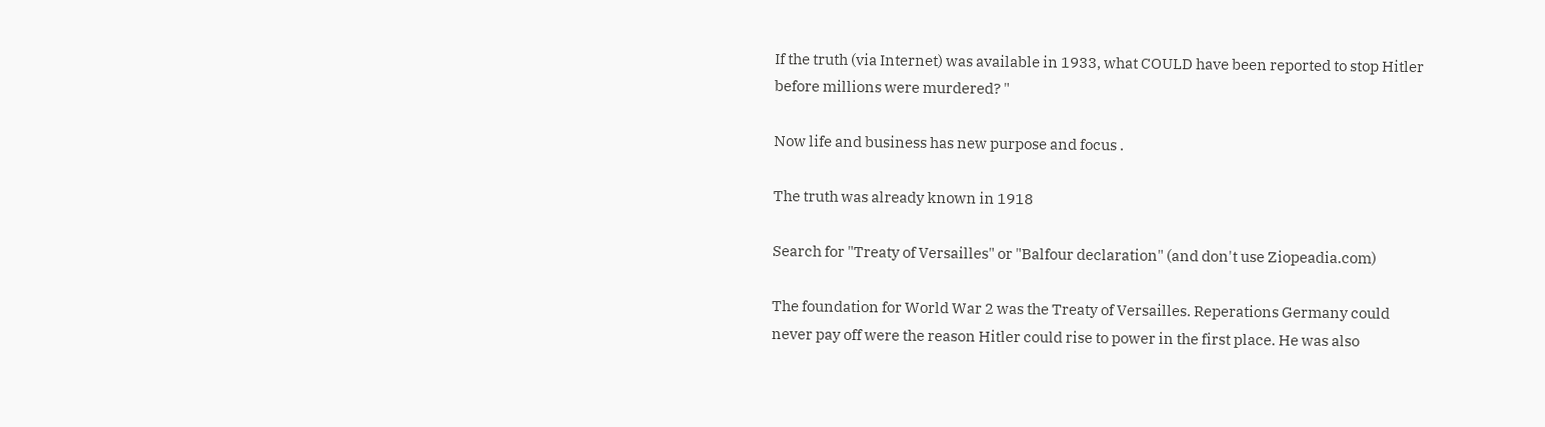If the truth (via Internet) was available in 1933, what COULD have been reported to stop Hitler before millions were murdered? "

Now life and business has new purpose and focus .

The truth was already known in 1918

Search for "Treaty of Versailles" or "Balfour declaration" (and don't use Ziopeadia.com)

The foundation for World War 2 was the Treaty of Versailles. Reperations Germany could never pay off were the reason Hitler could rise to power in the first place. He was also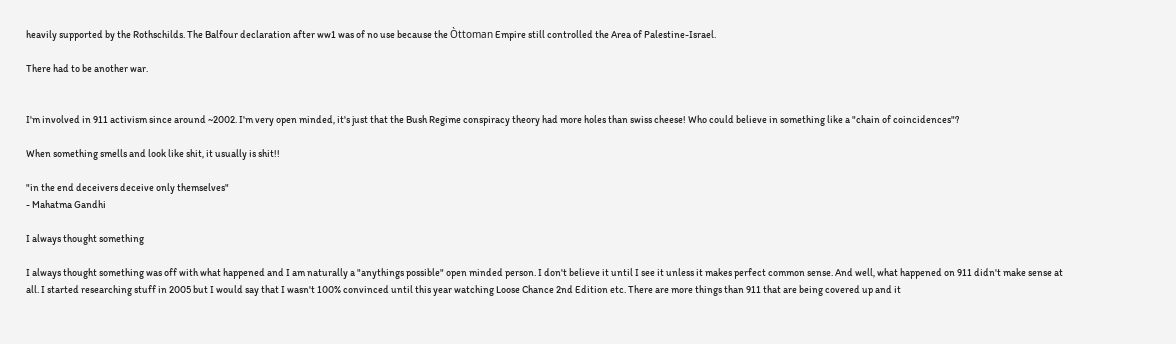heavily supported by the Rothschilds. The Balfour declaration after ww1 was of no use because the Òttoman Empire still controlled the Area of Palestine-Israel.

There had to be another war.


I'm involved in 911 activism since around ~2002. I'm very open minded, it's just that the Bush Regime conspiracy theory had more holes than swiss cheese! Who could believe in something like a "chain of coincidences"?

When something smells and look like shit, it usually is shit!!

"in the end deceivers deceive only themselves"
- Mahatma Gandhi

I always thought something

I always thought something was off with what happened and I am naturally a "anythings possible" open minded person. I don't believe it until I see it unless it makes perfect common sense. And well, what happened on 911 didn't make sense at all. I started researching stuff in 2005 but I would say that I wasn't 100% convinced until this year watching Loose Chance 2nd Edition etc. There are more things than 911 that are being covered up and it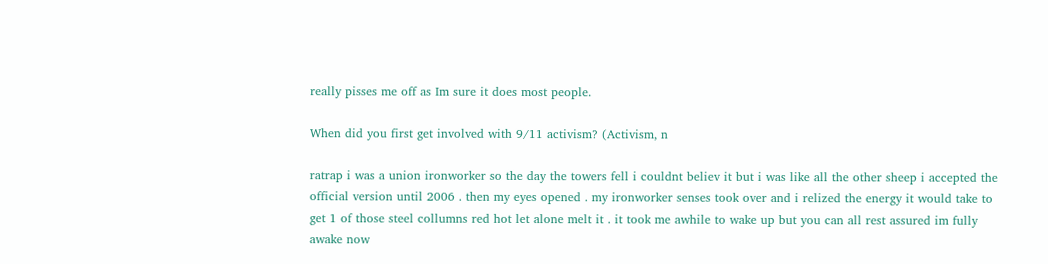really pisses me off as Im sure it does most people.

When did you first get involved with 9/11 activism? (Activism, n

ratrap i was a union ironworker so the day the towers fell i couldnt believ it but i was like all the other sheep i accepted the official version until 2006 . then my eyes opened . my ironworker senses took over and i relized the energy it would take to get 1 of those steel collumns red hot let alone melt it . it took me awhile to wake up but you can all rest assured im fully awake now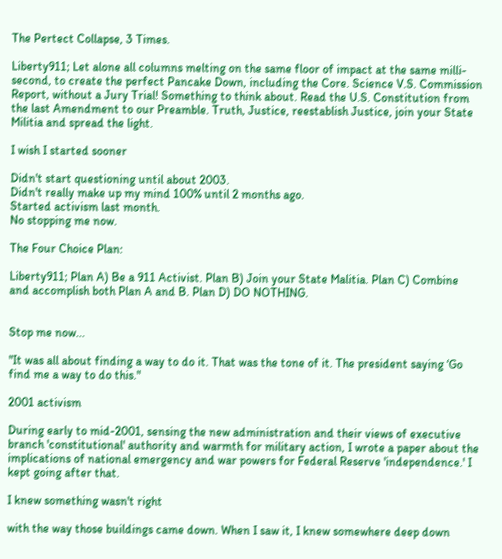The Pertect Collapse, 3 Times.

Liberty911; Let alone all columns melting on the same floor of impact at the same milli-second, to create the perfect Pancake Down, including the Core. Science V.S. Commission Report, without a Jury Trial! Something to think about. Read the U.S. Constitution from the last Amendment to our Preamble. Truth, Justice, reestablish Justice, join your State Militia and spread the light.

I wish I started sooner

Didn't start questioning until about 2003.
Didn't really make up my mind 100% until 2 months ago.
Started activism last month.
No stopping me now.

The Four Choice Plan:

Liberty911; Plan A) Be a 911 Activist. Plan B) Join your State Malitia. Plan C) Combine and accomplish both Plan A and B. Plan D) DO NOTHING.


Stop me now...

"It was all about finding a way to do it. That was the tone of it. The president saying ‘Go find me a way to do this."

2001 activism

During early to mid-2001, sensing the new administration and their views of executive branch 'constitutional' authority and warmth for military action, I wrote a paper about the implications of national emergency and war powers for Federal Reserve 'independence.' I kept going after that.

I knew something wasn't right

with the way those buildings came down. When I saw it, I knew somewhere deep down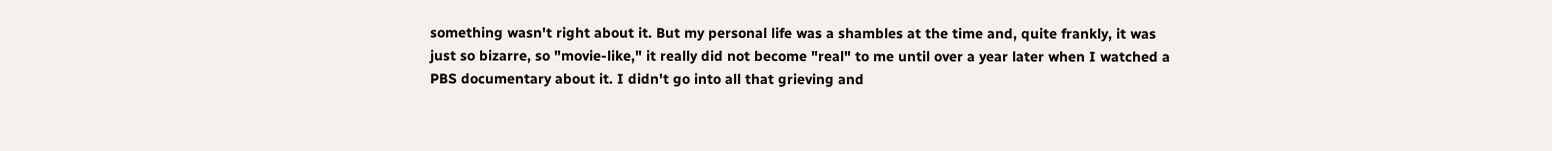something wasn't right about it. But my personal life was a shambles at the time and, quite frankly, it was just so bizarre, so "movie-like," it really did not become "real" to me until over a year later when I watched a PBS documentary about it. I didn't go into all that grieving and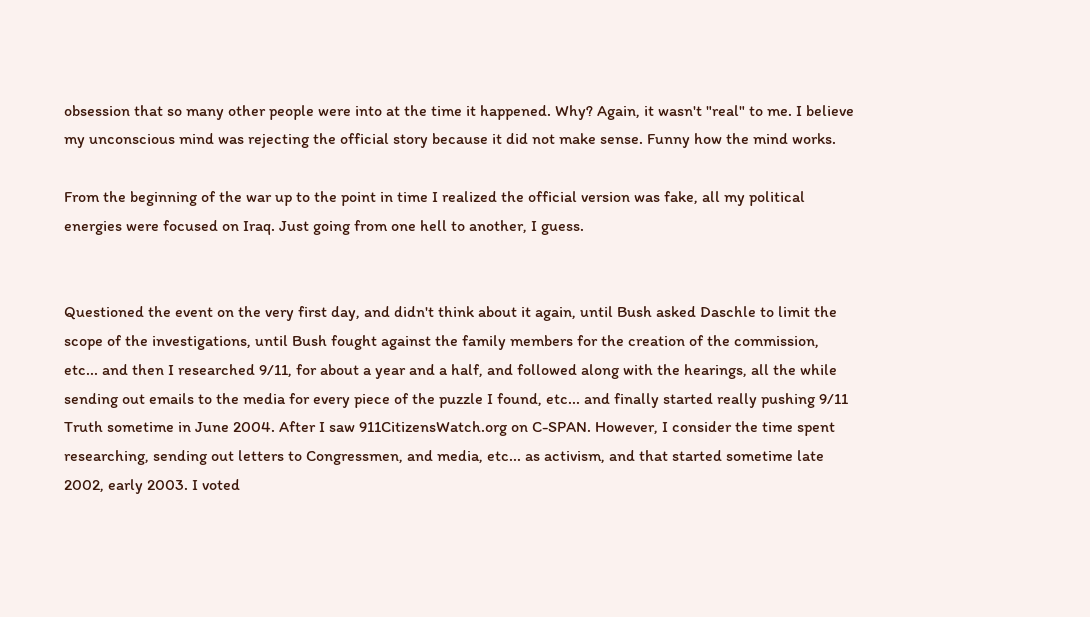obsession that so many other people were into at the time it happened. Why? Again, it wasn't "real" to me. I believe my unconscious mind was rejecting the official story because it did not make sense. Funny how the mind works.

From the beginning of the war up to the point in time I realized the official version was fake, all my political energies were focused on Iraq. Just going from one hell to another, I guess.


Questioned the event on the very first day, and didn't think about it again, until Bush asked Daschle to limit the scope of the investigations, until Bush fought against the family members for the creation of the commission, etc... and then I researched 9/11, for about a year and a half, and followed along with the hearings, all the while sending out emails to the media for every piece of the puzzle I found, etc... and finally started really pushing 9/11 Truth sometime in June 2004. After I saw 911CitizensWatch.org on C-SPAN. However, I consider the time spent researching, sending out letters to Congressmen, and media, etc... as activism, and that started sometime late 2002, early 2003. I voted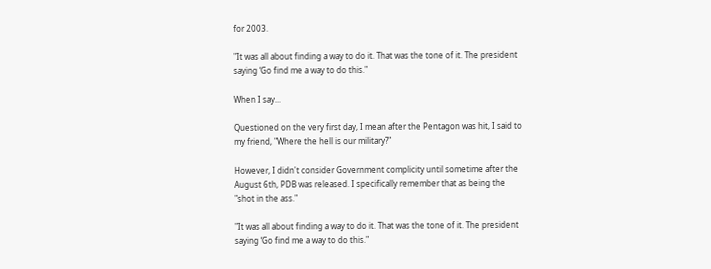for 2003.

"It was all about finding a way to do it. That was the tone of it. The president saying ‘Go find me a way to do this."

When I say...

Questioned on the very first day, I mean after the Pentagon was hit, I said to my friend, "Where the hell is our military?"

However, I didn't consider Government complicity until sometime after the August 6th, PDB was released. I specifically remember that as being the "shot in the ass."

"It was all about finding a way to do it. That was the tone of it. The president saying ‘Go find me a way to do this."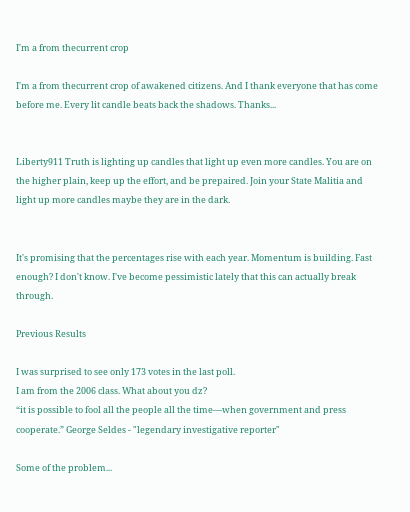I'm a from thecurrent crop

I'm a from thecurrent crop of awakened citizens. And I thank everyone that has come before me. Every lit candle beats back the shadows. Thanks...


Liberty911 Truth is lighting up candles that light up even more candles. You are on the higher plain, keep up the effort, and be prepaired. Join your State Malitia and light up more candles maybe they are in the dark.


It's promising that the percentages rise with each year. Momentum is building. Fast enough? I don't know. I've become pessimistic lately that this can actually break through.

Previous Results

I was surprised to see only 173 votes in the last poll.
I am from the 2006 class. What about you dz?
“it is possible to fool all the people all the time—when government and press cooperate.” George Seldes - "legendary investigative reporter"

Some of the problem...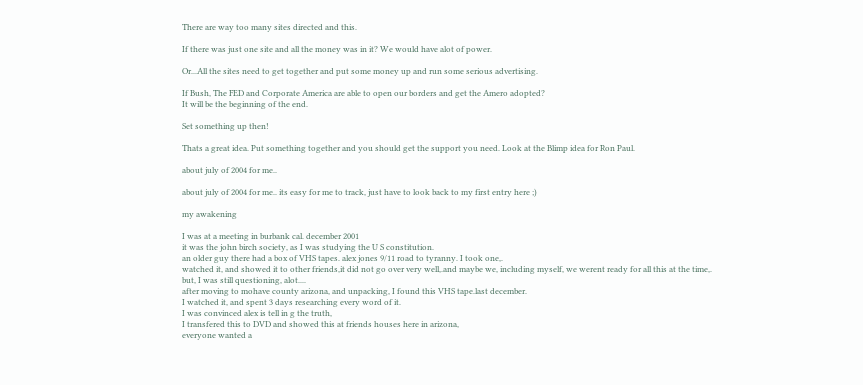There are way too many sites directed and this.

If there was just one site and all the money was in it? We would have alot of power.

Or...All the sites need to get together and put some money up and run some serious advertising.

If Bush, The FED and Corporate America are able to open our borders and get the Amero adopted?
It will be the beginning of the end.

Set something up then!

Thats a great idea. Put something together and you should get the support you need. Look at the Blimp idea for Ron Paul.

about july of 2004 for me..

about july of 2004 for me.. its easy for me to track, just have to look back to my first entry here ;)

my awakening

I was at a meeting in burbank cal. december 2001
it was the john birch society, as I was studying the U S constitution.
an older guy there had a box of VHS tapes. alex jones 9/11 road to tyranny. I took one,.
watched it, and showed it to other friends,it did not go over very well,.and maybe we, including myself, we werent ready for all this at the time,.
but, I was still questioning, alot....
after moving to mohave county arizona, and unpacking, I found this VHS tape.last december.
I watched it, and spent 3 days researching every word of it.
I was convinced alex is tell in g the truth,
I transfered this to DVD and showed this at friends houses here in arizona,
everyone wanted a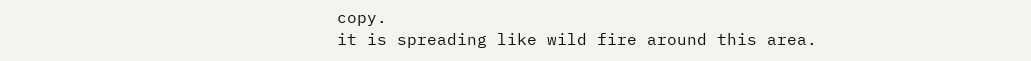copy.
it is spreading like wild fire around this area.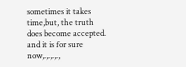sometimes it takes time,but, the truth does become accepted. and it is for sure now,.,.,.,.,